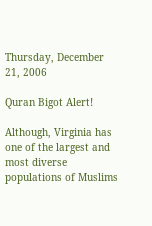Thursday, December 21, 2006

Quran Bigot Alert!

Although, Virginia has one of the largest and most diverse populations of Muslims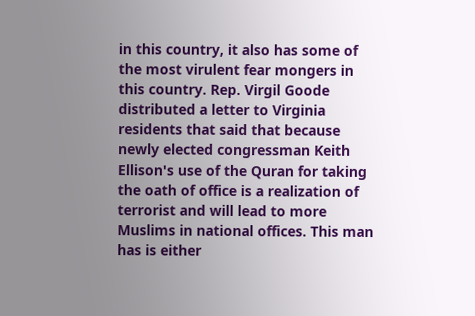in this country, it also has some of the most virulent fear mongers in this country. Rep. Virgil Goode distributed a letter to Virginia residents that said that because newly elected congressman Keith Ellison's use of the Quran for taking the oath of office is a realization of terrorist and will lead to more Muslims in national offices. This man has is either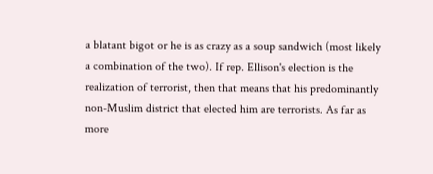a blatant bigot or he is as crazy as a soup sandwich (most likely a combination of the two). If rep. Ellison's election is the realization of terrorist, then that means that his predominantly non-Muslim district that elected him are terrorists. As far as more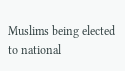Muslims being elected to national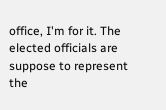office, I'm for it. The elected officials are suppose to represent the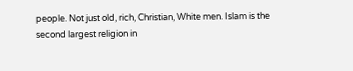people. Not just old, rich, Christian, White men. Islam is the second largest religion in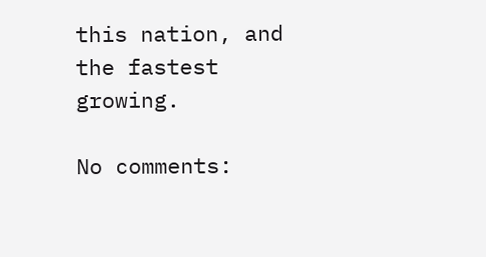this nation, and the fastest growing.

No comments: